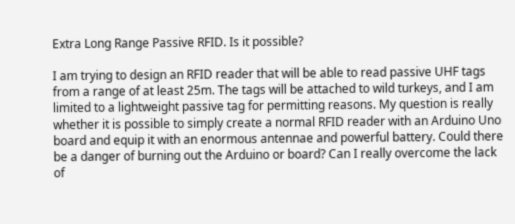Extra Long Range Passive RFID. Is it possible?

I am trying to design an RFID reader that will be able to read passive UHF tags from a range of at least 25m. The tags will be attached to wild turkeys, and I am limited to a lightweight passive tag for permitting reasons. My question is really whether it is possible to simply create a normal RFID reader with an Arduino Uno board and equip it with an enormous antennae and powerful battery. Could there be a danger of burning out the Arduino or board? Can I really overcome the lack of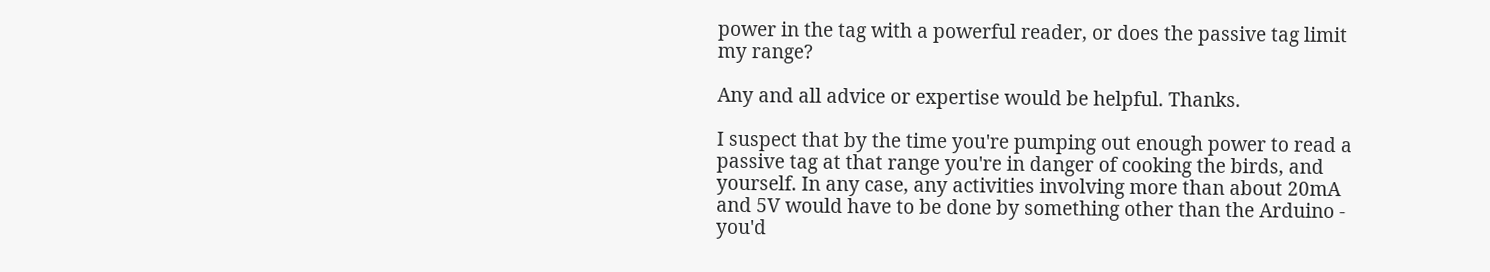power in the tag with a powerful reader, or does the passive tag limit my range?

Any and all advice or expertise would be helpful. Thanks.

I suspect that by the time you're pumping out enough power to read a passive tag at that range you're in danger of cooking the birds, and yourself. In any case, any activities involving more than about 20mA and 5V would have to be done by something other than the Arduino - you'd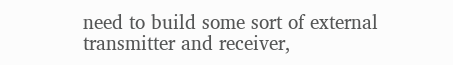need to build some sort of external transmitter and receiver,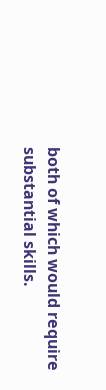both of which would require substantial skills.